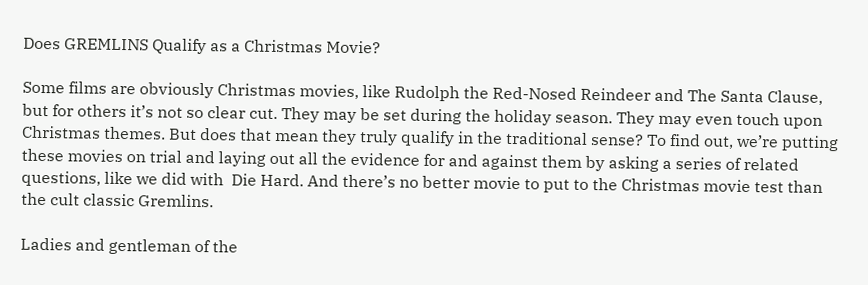Does GREMLINS Qualify as a Christmas Movie?

Some films are obviously Christmas movies, like Rudolph the Red-Nosed Reindeer and The Santa Clause, but for others it’s not so clear cut. They may be set during the holiday season. They may even touch upon Christmas themes. But does that mean they truly qualify in the traditional sense? To find out, we’re putting these movies on trial and laying out all the evidence for and against them by asking a series of related questions, like we did with  Die Hard. And there’s no better movie to put to the Christmas movie test than the cult classic Gremlins.

Ladies and gentleman of the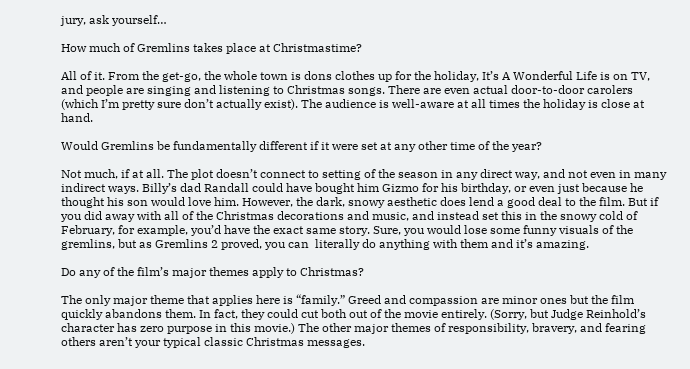jury, ask yourself…

How much of Gremlins takes place at Christmastime?

All of it. From the get-go, the whole town is dons clothes up for the holiday, It’s A Wonderful Life is on TV, and people are singing and listening to Christmas songs. There are even actual door-to-door carolers (which I’m pretty sure don’t actually exist). The audience is well-aware at all times the holiday is close at hand.

Would Gremlins be fundamentally different if it were set at any other time of the year?

Not much, if at all. The plot doesn’t connect to setting of the season in any direct way, and not even in many indirect ways. Billy’s dad Randall could have bought him Gizmo for his birthday, or even just because he thought his son would love him. However, the dark, snowy aesthetic does lend a good deal to the film. But if you did away with all of the Christmas decorations and music, and instead set this in the snowy cold of February, for example, you’d have the exact same story. Sure, you would lose some funny visuals of the gremlins, but as Gremlins 2 proved, you can  literally do anything with them and it’s amazing.

Do any of the film’s major themes apply to Christmas?

The only major theme that applies here is “family.” Greed and compassion are minor ones but the film quickly abandons them. In fact, they could cut both out of the movie entirely. (Sorry, but Judge Reinhold’s character has zero purpose in this movie.) The other major themes of responsibility, bravery, and fearing others aren’t your typical classic Christmas messages.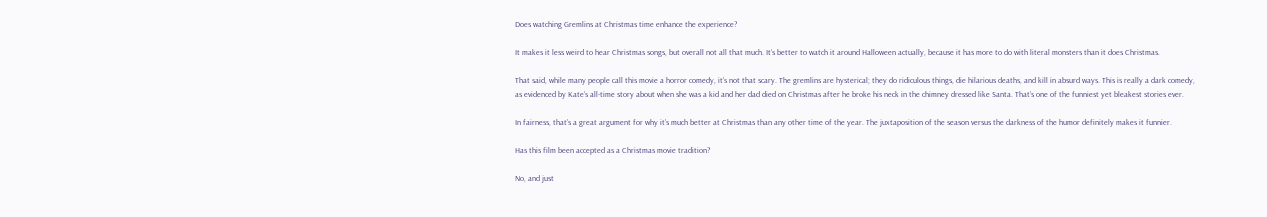Does watching Gremlins at Christmas time enhance the experience?

It makes it less weird to hear Christmas songs, but overall not all that much. It’s better to watch it around Halloween actually, because it has more to do with literal monsters than it does Christmas.

That said, while many people call this movie a horror comedy, it’s not that scary. The gremlins are hysterical; they do ridiculous things, die hilarious deaths, and kill in absurd ways. This is really a dark comedy, as evidenced by Kate’s all-time story about when she was a kid and her dad died on Christmas after he broke his neck in the chimney dressed like Santa. That’s one of the funniest yet bleakest stories ever.

In fairness, that’s a great argument for why it’s much better at Christmas than any other time of the year. The juxtaposition of the season versus the darkness of the humor definitely makes it funnier.

Has this film been accepted as a Christmas movie tradition?

No, and just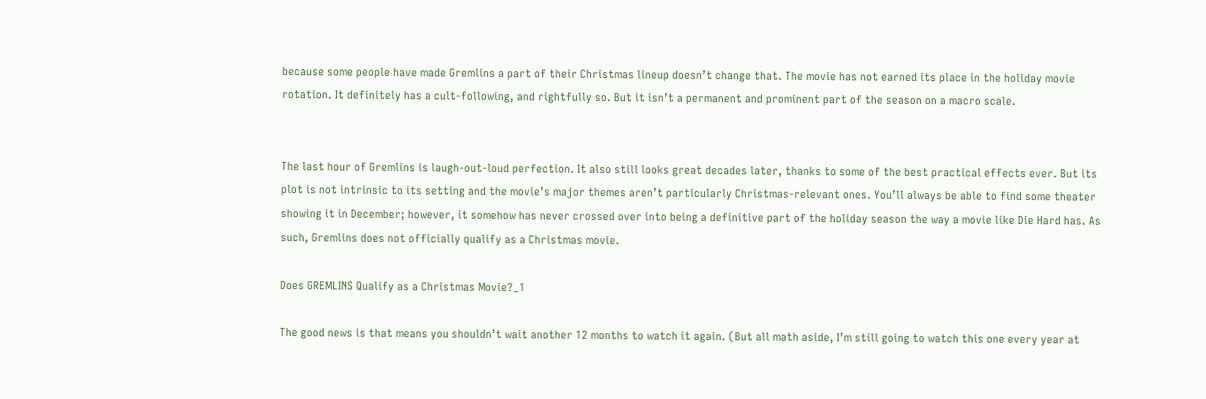because some people have made Gremlins a part of their Christmas lineup doesn’t change that. The movie has not earned its place in the holiday movie rotation. It definitely has a cult-following, and rightfully so. But it isn’t a permanent and prominent part of the season on a macro scale.


The last hour of Gremlins is laugh-out-loud perfection. It also still looks great decades later, thanks to some of the best practical effects ever. But its plot is not intrinsic to its setting and the movie’s major themes aren’t particularly Christmas-relevant ones. You’ll always be able to find some theater showing it in December; however, it somehow has never crossed over into being a definitive part of the holiday season the way a movie like Die Hard has. As such, Gremlins does not officially qualify as a Christmas movie.

Does GREMLINS Qualify as a Christmas Movie?_1

The good news is that means you shouldn’t wait another 12 months to watch it again. (But all math aside, I’m still going to watch this one every year at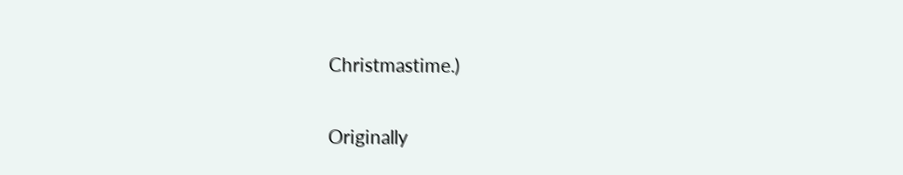Christmastime.)

Originally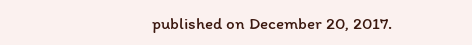published on December 20, 2017.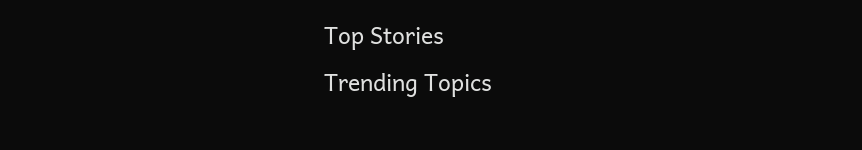Top Stories
Trending Topics